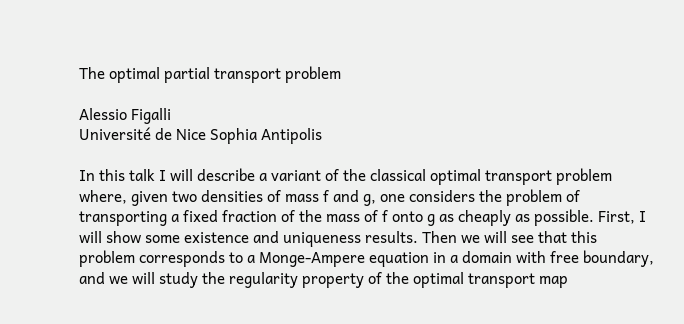The optimal partial transport problem

Alessio Figalli
Université de Nice Sophia Antipolis

In this talk I will describe a variant of the classical optimal transport problem where, given two densities of mass f and g, one considers the problem of transporting a fixed fraction of the mass of f onto g as cheaply as possible. First, I will show some existence and uniqueness results. Then we will see that this problem corresponds to a Monge-Ampere equation in a domain with free boundary, and we will study the regularity property of the optimal transport map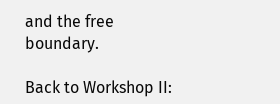and the free boundary.

Back to Workshop II: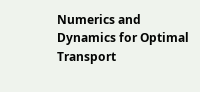Numerics and Dynamics for Optimal Transport